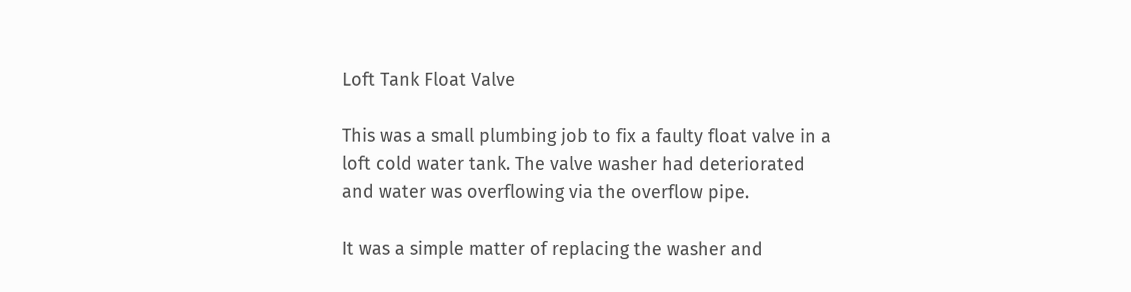Loft Tank Float Valve

This was a small plumbing job to fix a faulty float valve in a loft cold water tank. The valve washer had deteriorated and water was overflowing via the overflow pipe.

It was a simple matter of replacing the washer and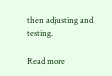then adjusting and testing.

Read more